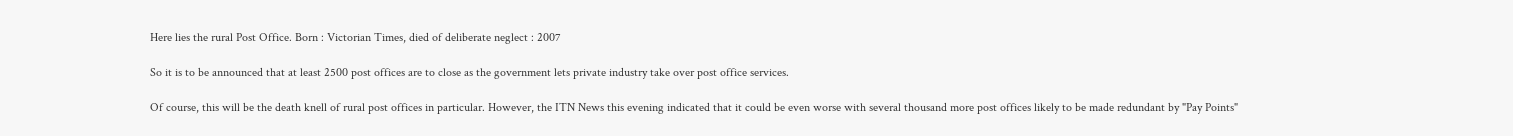Here lies the rural Post Office. Born : Victorian Times, died of deliberate neglect : 2007

So it is to be announced that at least 2500 post offices are to close as the government lets private industry take over post office services.

Of course, this will be the death knell of rural post offices in particular. However, the ITN News this evening indicated that it could be even worse with several thousand more post offices likely to be made redundant by "Pay Points"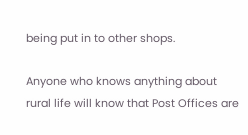being put in to other shops.

Anyone who knows anything about rural life will know that Post Offices are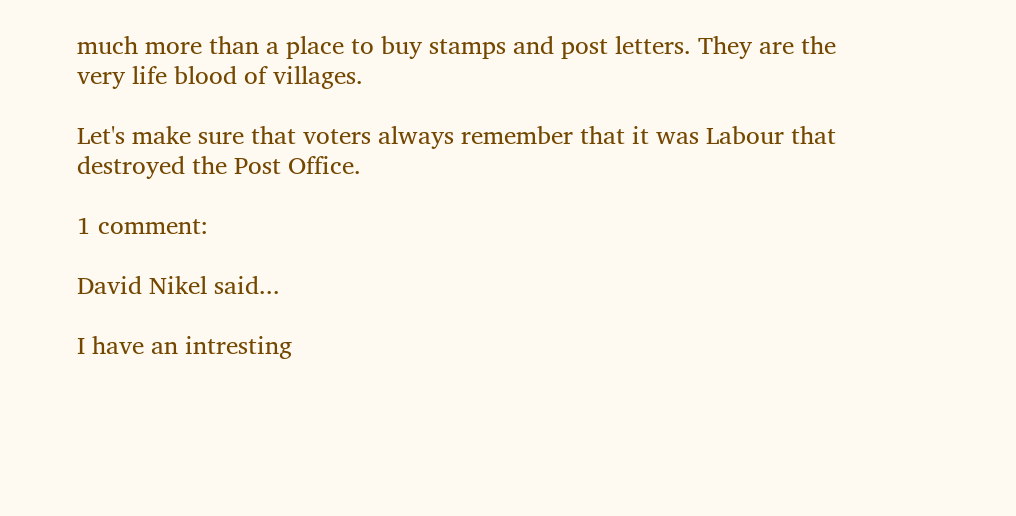much more than a place to buy stamps and post letters. They are the very life blood of villages.

Let's make sure that voters always remember that it was Labour that destroyed the Post Office.

1 comment:

David Nikel said...

I have an intresting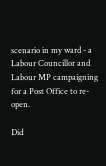scenario in my ward - a Labour Councillor and Labour MP campaigning for a Post Office to re-open.

Did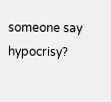someone say hypocrisy?